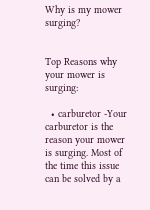Why is my mower surging?


Top Reasons why your mower is surging:

  • carburetor -Your carburetor is the reason your mower is surging. Most of the time this issue can be solved by a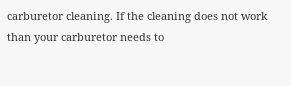carburetor cleaning. If the cleaning does not work than your carburetor needs to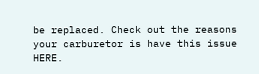be replaced. Check out the reasons your carburetor is have this issue HERE.